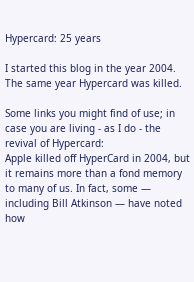Hypercard: 25 years

I started this blog in the year 2004. The same year Hypercard was killed.

Some links you might find of use; in case you are living - as I do - the revival of Hypercard:
Apple killed off HyperCard in 2004, but it remains more than a fond memory to many of us. In fact, some — including Bill Atkinson — have noted how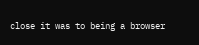close it was to being a browser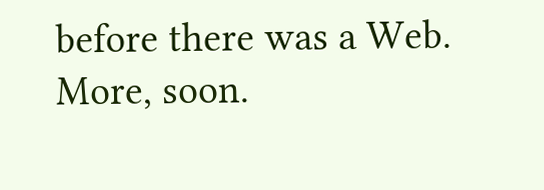before there was a Web.
More, soon.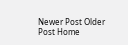Newer Post Older Post Home